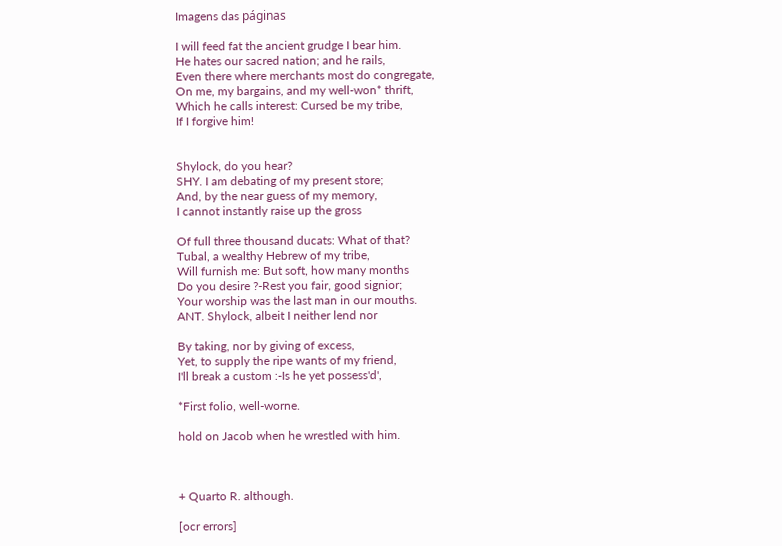Imagens das páginas

I will feed fat the ancient grudge I bear him.
He hates our sacred nation; and he rails,
Even there where merchants most do congregate,
On me, my bargains, and my well-won* thrift,
Which he calls interest: Cursed be my tribe,
If I forgive him!


Shylock, do you hear?
SHY. I am debating of my present store;
And, by the near guess of my memory,
I cannot instantly raise up the gross

Of full three thousand ducats: What of that?
Tubal, a wealthy Hebrew of my tribe,
Will furnish me: But soft, how many months
Do you desire ?-Rest you fair, good signior;
Your worship was the last man in our mouths.
ANT. Shylock, albeit I neither lend nor

By taking, nor by giving of excess,
Yet, to supply the ripe wants of my friend,
I'll break a custom :-Is he yet possess'd',

*First folio, well-worne.

hold on Jacob when he wrestled with him.



+ Quarto R. although.

[ocr errors]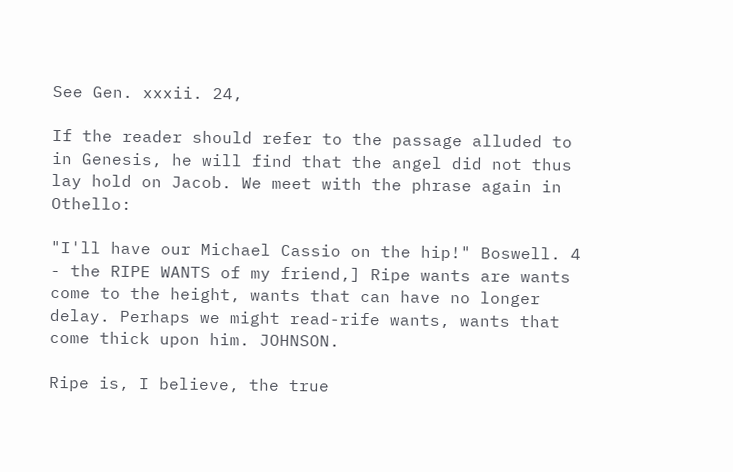See Gen. xxxii. 24,

If the reader should refer to the passage alluded to in Genesis, he will find that the angel did not thus lay hold on Jacob. We meet with the phrase again in Othello:

"I'll have our Michael Cassio on the hip!" Boswell. 4 - the RIPE WANTS of my friend,] Ripe wants are wants come to the height, wants that can have no longer delay. Perhaps we might read-rife wants, wants that come thick upon him. JOHNSON.

Ripe is, I believe, the true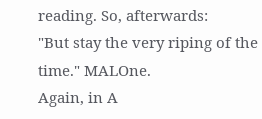reading. So, afterwards:
"But stay the very riping of the time." MALOne.
Again, in A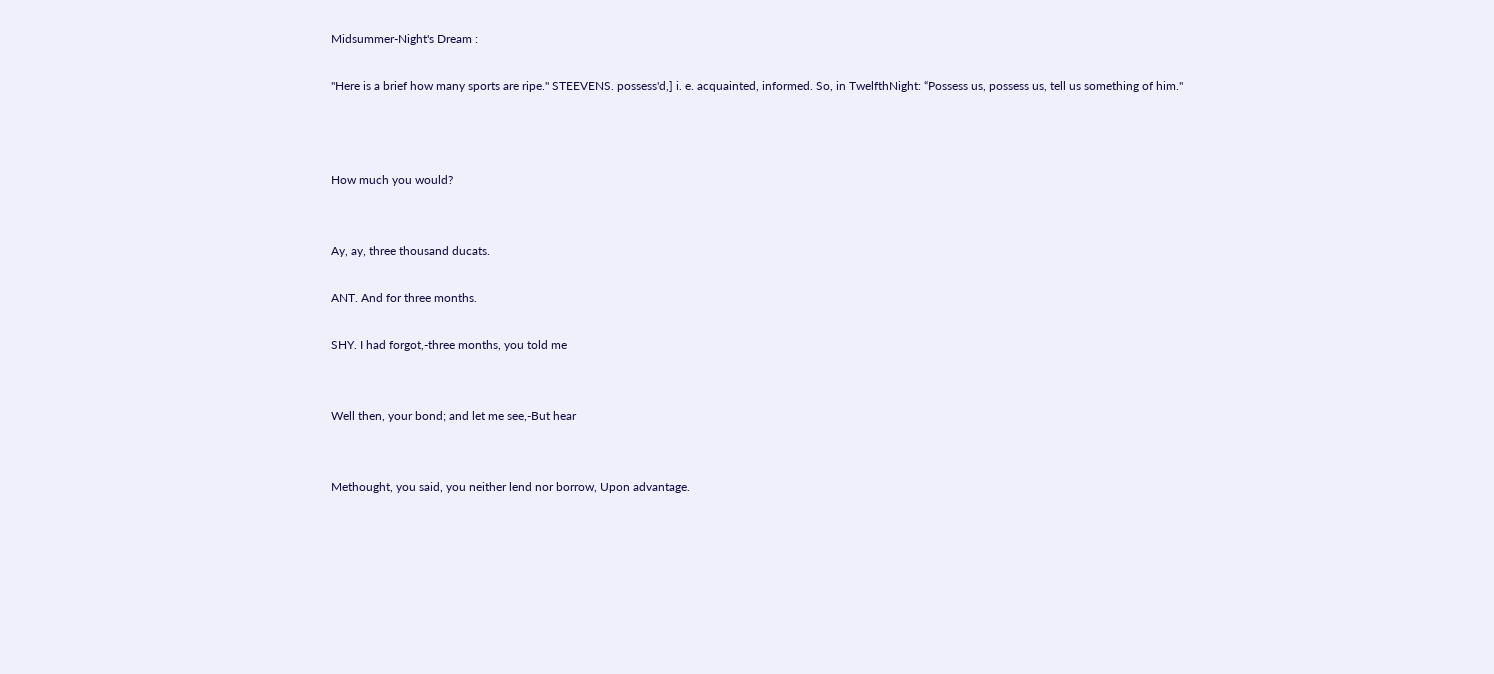Midsummer-Night's Dream :

"Here is a brief how many sports are ripe." STEEVENS. possess'd,] i. e. acquainted, informed. So, in TwelfthNight: “Possess us, possess us, tell us something of him."



How much you would?


Ay, ay, three thousand ducats.

ANT. And for three months.

SHY. I had forgot,-three months, you told me


Well then, your bond; and let me see,-But hear


Methought, you said, you neither lend nor borrow, Upon advantage.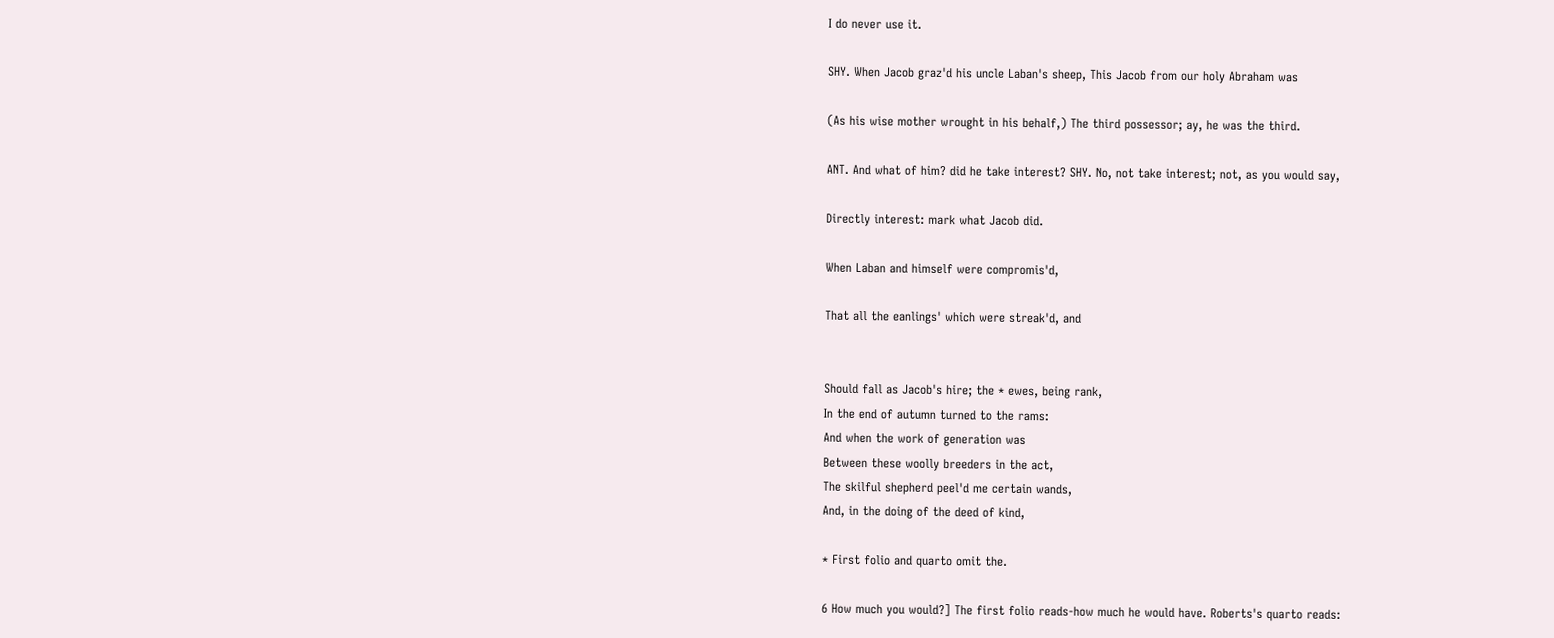I do never use it.

SHY. When Jacob graz'd his uncle Laban's sheep, This Jacob from our holy Abraham was

(As his wise mother wrought in his behalf,) The third possessor; ay, he was the third.

ANT. And what of him? did he take interest? SHY. No, not take interest; not, as you would say,

Directly interest: mark what Jacob did.

When Laban and himself were compromis'd,

That all the eanlings' which were streak'd, and


Should fall as Jacob's hire; the * ewes, being rank,
In the end of autumn turned to the rams:
And when the work of generation was
Between these woolly breeders in the act,
The skilful shepherd peel'd me certain wands,
And, in the doing of the deed of kind,

* First folio and quarto omit the.

6 How much you would?] The first folio reads-how much he would have. Roberts's quarto reads: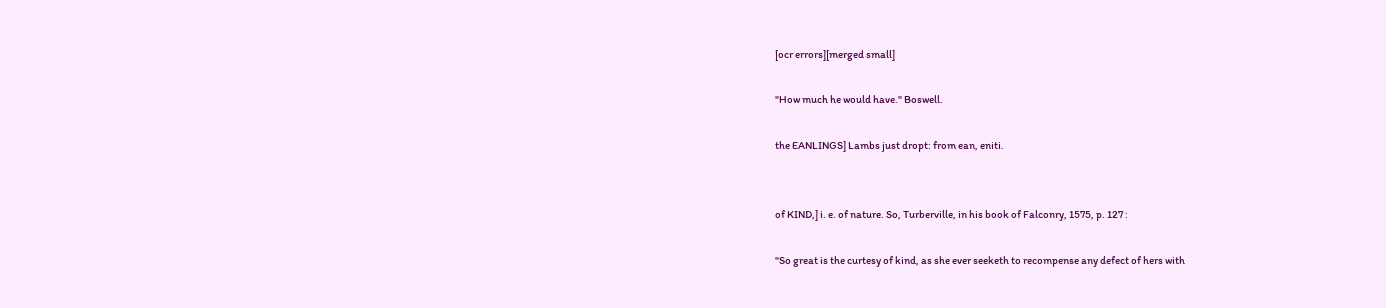[ocr errors][merged small]

"How much he would have." Boswell.

the EANLINGS] Lambs just dropt: from ean, eniti.


of KIND,] i. e. of nature. So, Turberville, in his book of Falconry, 1575, p. 127 :

"So great is the curtesy of kind, as she ever seeketh to recompense any defect of hers with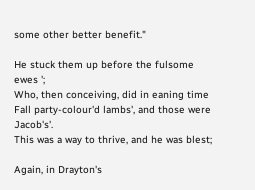some other better benefit."

He stuck them up before the fulsome ewes ';
Who, then conceiving, did in eaning time
Fall party-colour'd lambs', and those were Jacob's'.
This was a way to thrive, and he was blest;

Again, in Drayton's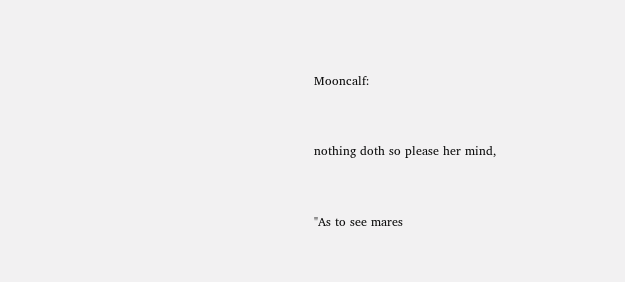Mooncalf:


nothing doth so please her mind,


"As to see mares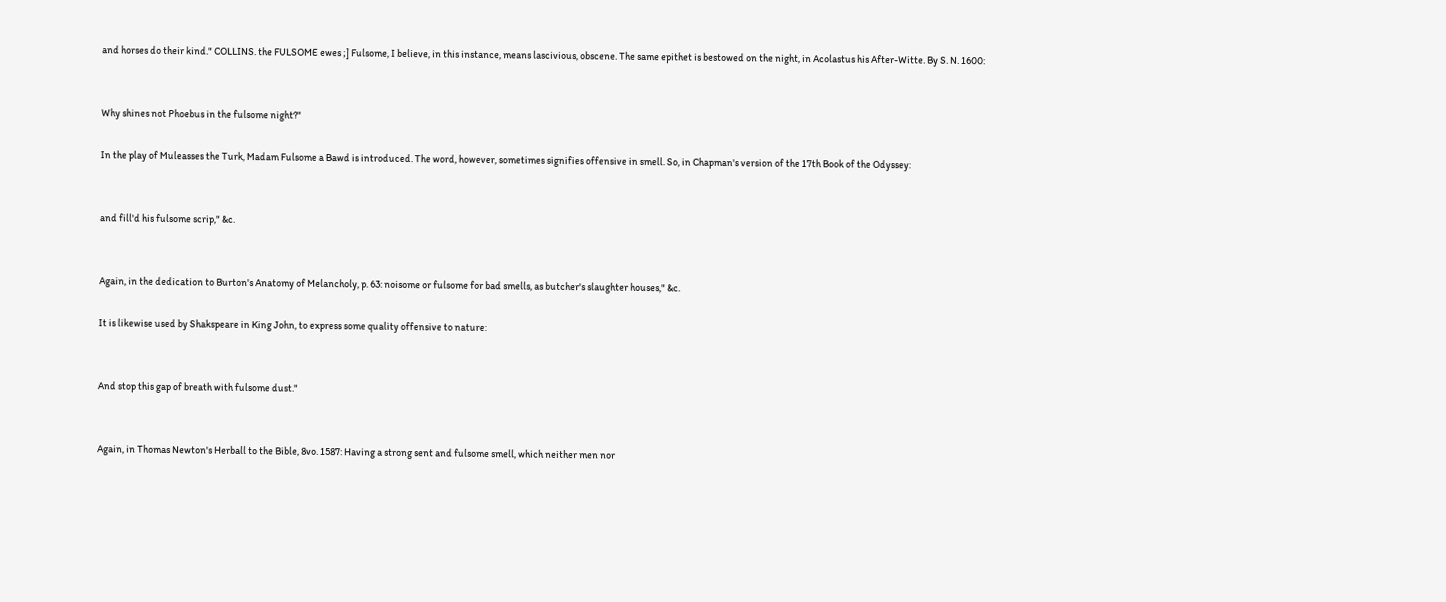and horses do their kind." COLLINS. the FULSOME ewes ;] Fulsome, I believe, in this instance, means lascivious, obscene. The same epithet is bestowed on the night, in Acolastus his After-Witte. By S. N. 1600:


Why shines not Phoebus in the fulsome night?"

In the play of Muleasses the Turk, Madam Fulsome a Bawd is introduced. The word, however, sometimes signifies offensive in smell. So, in Chapman's version of the 17th Book of the Odyssey:


and fill'd his fulsome scrip," &c.


Again, in the dedication to Burton's Anatomy of Melancholy, p. 63: noisome or fulsome for bad smells, as butcher's slaughter houses," &c.

It is likewise used by Shakspeare in King John, to express some quality offensive to nature:


And stop this gap of breath with fulsome dust."


Again, in Thomas Newton's Herball to the Bible, 8vo. 1587: Having a strong sent and fulsome smell, which neither men nor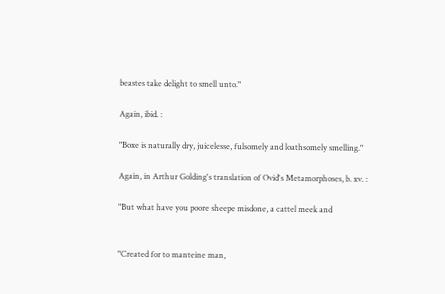beastes take delight to smell unto."

Again, ibid. :

"Boxe is naturally dry, juicelesse, fulsomely and loathsomely smelling."

Again, in Arthur Golding's translation of Ovid's Metamorphoses, b. xv. :

"But what have you poore sheepe misdone, a cattel meek and


"Created for to manteine man,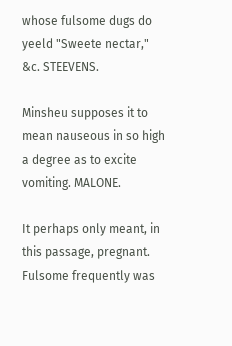whose fulsome dugs do yeeld "Sweete nectar," &c. STEEVENS.

Minsheu supposes it to mean nauseous in so high a degree as to excite vomiting. MALONE.

It perhaps only meant, in this passage, pregnant. Fulsome frequently was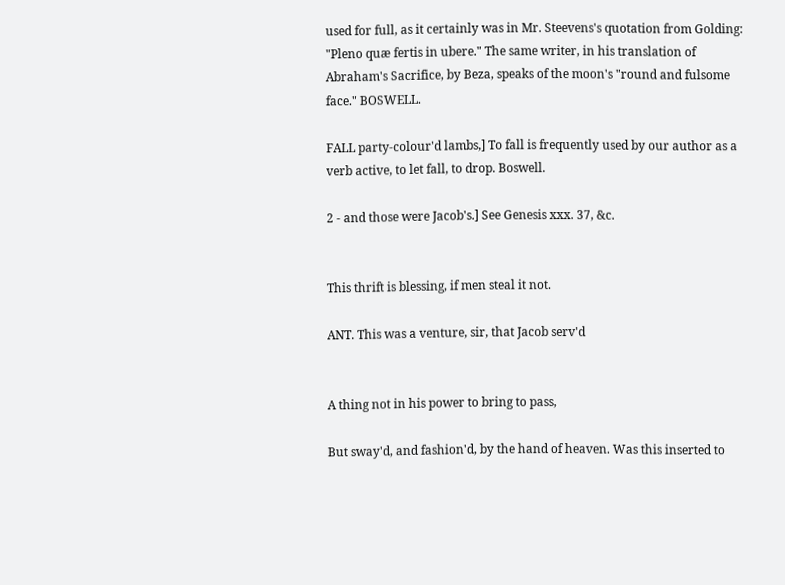used for full, as it certainly was in Mr. Steevens's quotation from Golding: "Pleno quæ fertis in ubere." The same writer, in his translation of Abraham's Sacrifice, by Beza, speaks of the moon's "round and fulsome face." BOSWELL.

FALL party-colour'd lambs,] To fall is frequently used by our author as a verb active, to let fall, to drop. Boswell.

2 - and those were Jacob's.] See Genesis xxx. 37, &c.


This thrift is blessing, if men steal it not.

ANT. This was a venture, sir, that Jacob serv'd


A thing not in his power to bring to pass,

But sway'd, and fashion'd, by the hand of heaven. Was this inserted to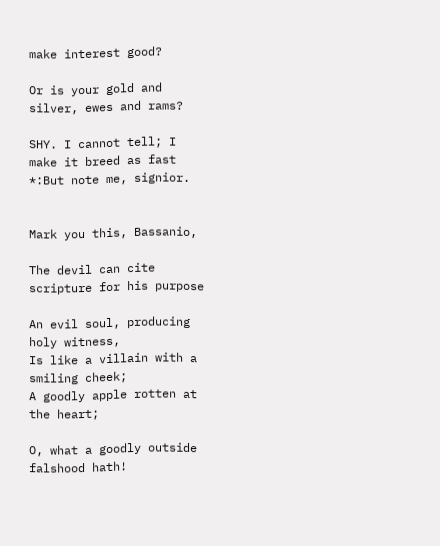make interest good?

Or is your gold and silver, ewes and rams?

SHY. I cannot tell; I make it breed as fast *:But note me, signior.


Mark you this, Bassanio,

The devil can cite scripture for his purpose

An evil soul, producing holy witness,
Is like a villain with a smiling cheek;
A goodly apple rotten at the heart;

O, what a goodly outside falshood hath!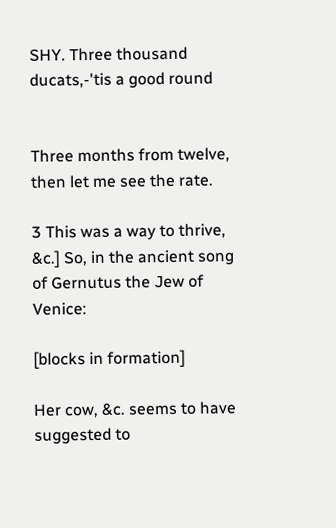SHY. Three thousand ducats,-'tis a good round


Three months from twelve, then let me see the rate.

3 This was a way to thrive, &c.] So, in the ancient song of Gernutus the Jew of Venice:

[blocks in formation]

Her cow, &c. seems to have suggested to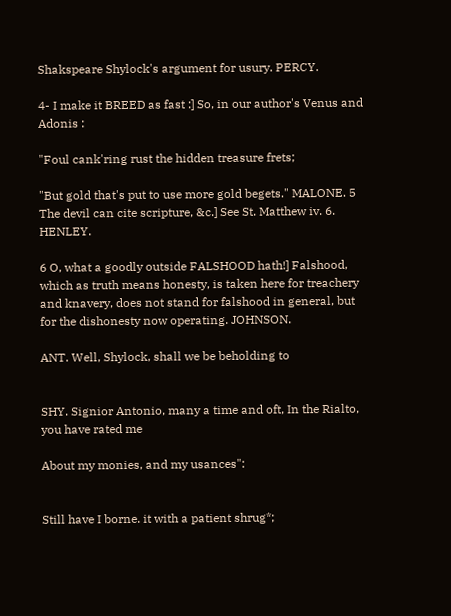Shakspeare Shylock's argument for usury. PERCY.

4- I make it BREED as fast :] So, in our author's Venus and Adonis :

"Foul cank'ring rust the hidden treasure frets;

"But gold that's put to use more gold begets." MALONE. 5 The devil can cite scripture, &c.] See St. Matthew iv. 6. HENLEY.

6 O, what a goodly outside FALSHOOD hath!] Falshood, which as truth means honesty, is taken here for treachery and knavery, does not stand for falshood in general, but for the dishonesty now operating. JOHNSON.

ANT. Well, Shylock, shall we be beholding to


SHY. Signior Antonio, many a time and oft, In the Rialto, you have rated me

About my monies, and my usances":


Still have I borne. it with a patient shrug*;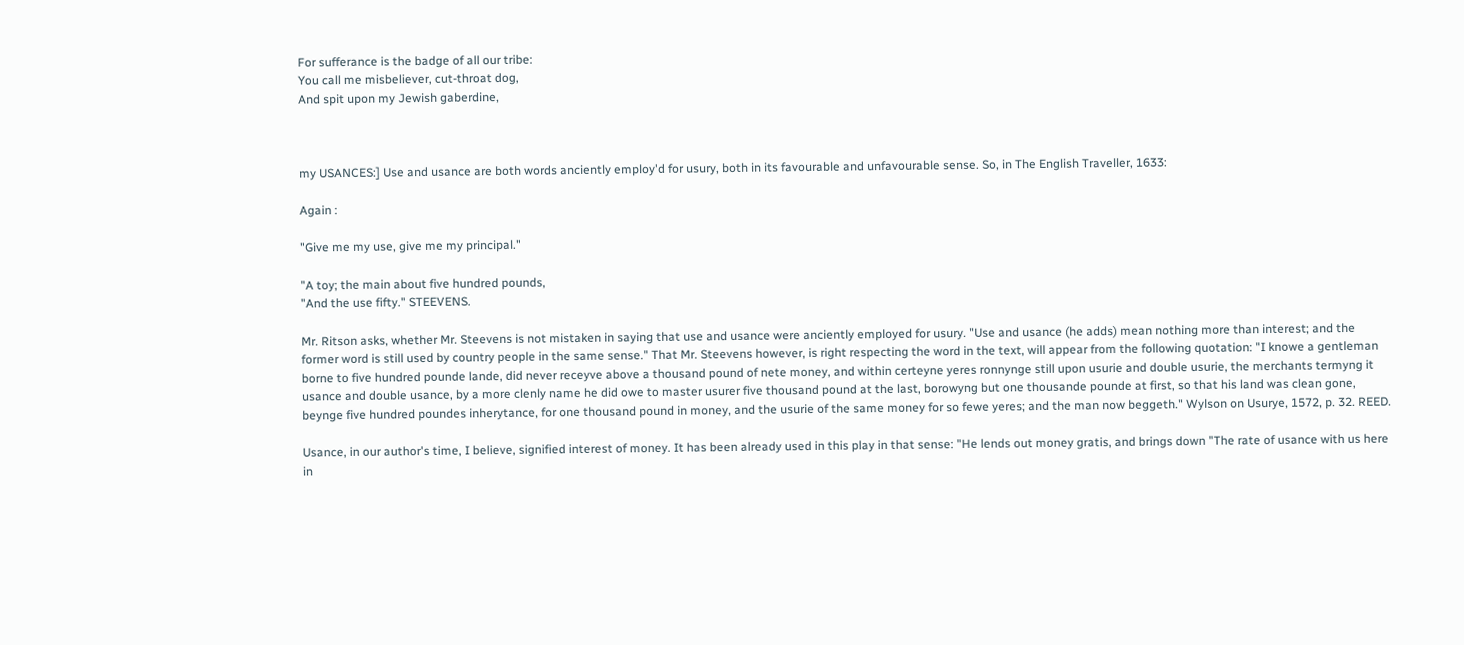For sufferance is the badge of all our tribe:
You call me misbeliever, cut-throat dog,
And spit upon my Jewish gaberdine,



my USANCES:] Use and usance are both words anciently employ'd for usury, both in its favourable and unfavourable sense. So, in The English Traveller, 1633:

Again :

"Give me my use, give me my principal."

"A toy; the main about five hundred pounds,
"And the use fifty." STEEVENS.

Mr. Ritson asks, whether Mr. Steevens is not mistaken in saying that use and usance were anciently employed for usury. "Use and usance (he adds) mean nothing more than interest; and the former word is still used by country people in the same sense." That Mr. Steevens however, is right respecting the word in the text, will appear from the following quotation: "I knowe a gentleman borne to five hundred pounde lande, did never receyve above a thousand pound of nete money, and within certeyne yeres ronnynge still upon usurie and double usurie, the merchants termyng it usance and double usance, by a more clenly name he did owe to master usurer five thousand pound at the last, borowyng but one thousande pounde at first, so that his land was clean gone, beynge five hundred poundes inherytance, for one thousand pound in money, and the usurie of the same money for so fewe yeres; and the man now beggeth." Wylson on Usurye, 1572, p. 32. REED.

Usance, in our author's time, I believe, signified interest of money. It has been already used in this play in that sense: "He lends out money gratis, and brings down "The rate of usance with us here in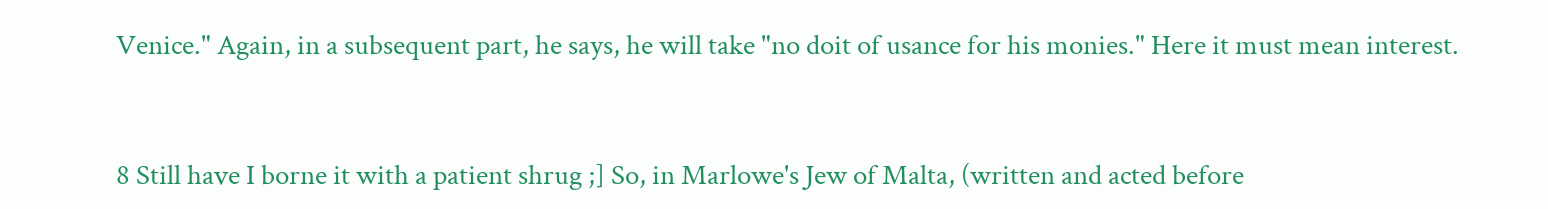Venice." Again, in a subsequent part, he says, he will take "no doit of usance for his monies." Here it must mean interest.


8 Still have I borne it with a patient shrug ;] So, in Marlowe's Jew of Malta, (written and acted before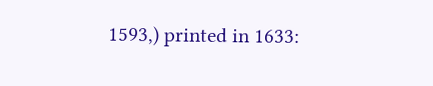1593,) printed in 1633: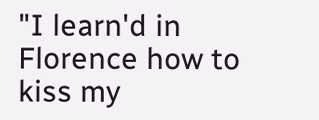"I learn'd in Florence how to kiss my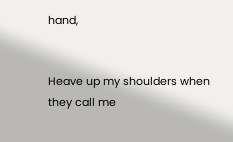hand,


Heave up my shoulders when they call me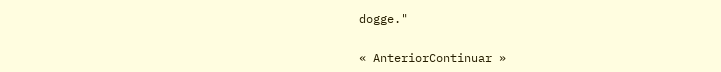dogge."


« AnteriorContinuar »